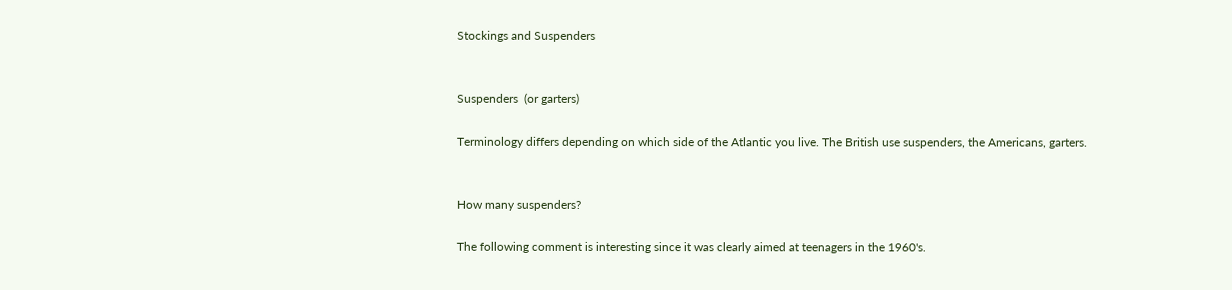Stockings and Suspenders


Suspenders  (or garters)

Terminology differs depending on which side of the Atlantic you live. The British use suspenders, the Americans, garters.


How many suspenders?

The following comment is interesting since it was clearly aimed at teenagers in the 1960's.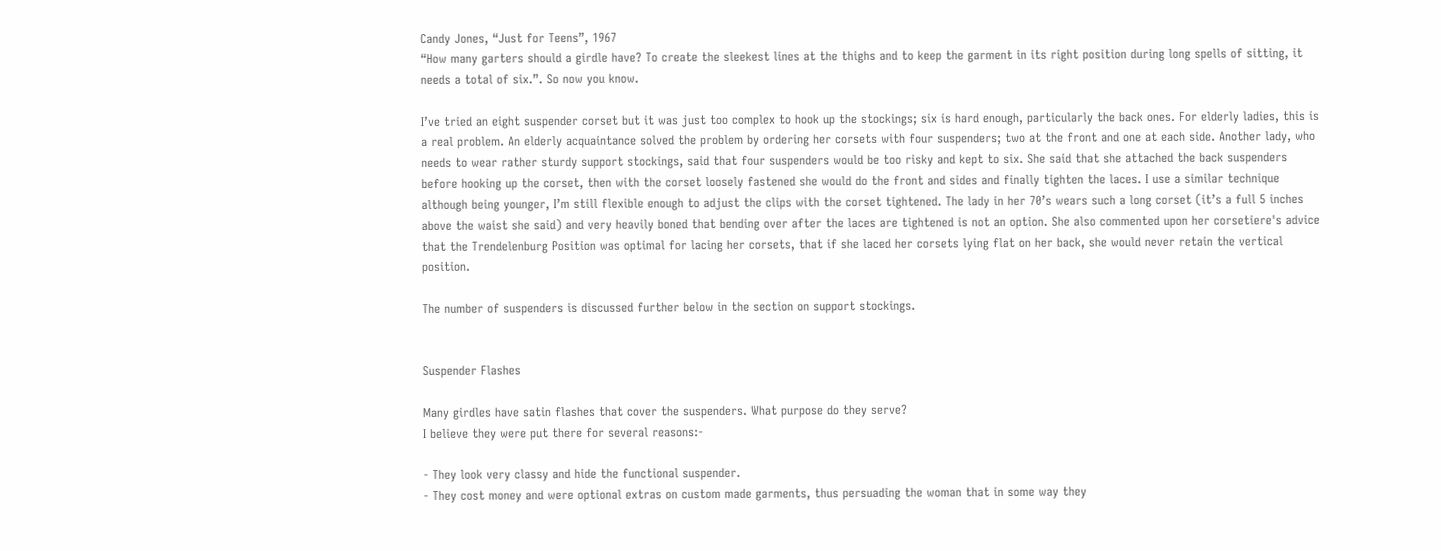Candy Jones, “Just for Teens”, 1967
“How many garters should a girdle have? To create the sleekest lines at the thighs and to keep the garment in its right position during long spells of sitting, it needs a total of six.”. So now you know.

I’ve tried an eight suspender corset but it was just too complex to hook up the stockings; six is hard enough, particularly the back ones. For elderly ladies, this is a real problem. An elderly acquaintance solved the problem by ordering her corsets with four suspenders; two at the front and one at each side. Another lady, who needs to wear rather sturdy support stockings, said that four suspenders would be too risky and kept to six. She said that she attached the back suspenders before hooking up the corset, then with the corset loosely fastened she would do the front and sides and finally tighten the laces. I use a similar technique although being younger, I’m still flexible enough to adjust the clips with the corset tightened. The lady in her 70’s wears such a long corset (it’s a full 5 inches above the waist she said) and very heavily boned that bending over after the laces are tightened is not an option. She also commented upon her corsetiere's advice that the Trendelenburg Position was optimal for lacing her corsets, that if she laced her corsets lying flat on her back, she would never retain the vertical position.

The number of suspenders is discussed further below in the section on support stockings.


Suspender Flashes

Many girdles have satin flashes that cover the suspenders. What purpose do they serve?
I believe they were put there for several reasons:-

- They look very classy and hide the functional suspender.
- They cost money and were optional extras on custom made garments, thus persuading the woman that in some way they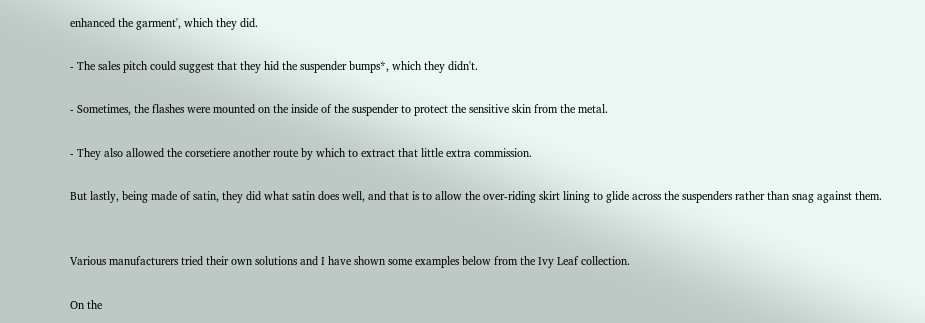enhanced the garment', which they did.

- The sales pitch could suggest that they hid the suspender bumps*, which they didn't.

- Sometimes, the flashes were mounted on the inside of the suspender to protect the sensitive skin from the metal.

- They also allowed the corsetiere another route by which to extract that little extra commission.

But lastly, being made of satin, they did what satin does well, and that is to allow the over-riding skirt lining to glide across the suspenders rather than snag against them.


Various manufacturers tried their own solutions and I have shown some examples below from the Ivy Leaf collection.

On the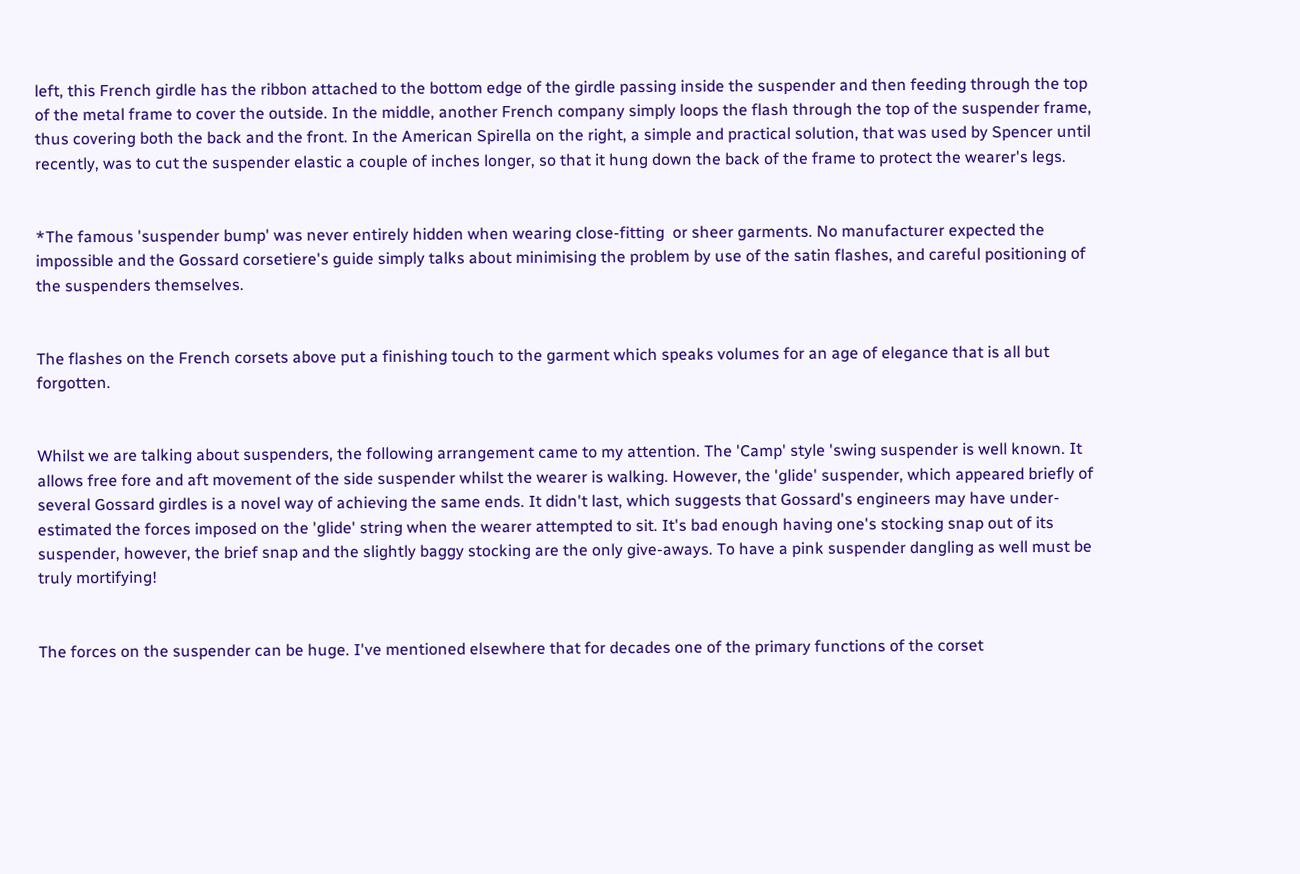left, this French girdle has the ribbon attached to the bottom edge of the girdle passing inside the suspender and then feeding through the top of the metal frame to cover the outside. In the middle, another French company simply loops the flash through the top of the suspender frame, thus covering both the back and the front. In the American Spirella on the right, a simple and practical solution, that was used by Spencer until recently, was to cut the suspender elastic a couple of inches longer, so that it hung down the back of the frame to protect the wearer's legs.


*The famous 'suspender bump' was never entirely hidden when wearing close-fitting  or sheer garments. No manufacturer expected the impossible and the Gossard corsetiere's guide simply talks about minimising the problem by use of the satin flashes, and careful positioning of the suspenders themselves.


The flashes on the French corsets above put a finishing touch to the garment which speaks volumes for an age of elegance that is all but forgotten.


Whilst we are talking about suspenders, the following arrangement came to my attention. The 'Camp' style 'swing suspender is well known. It allows free fore and aft movement of the side suspender whilst the wearer is walking. However, the 'glide' suspender, which appeared briefly of several Gossard girdles is a novel way of achieving the same ends. It didn't last, which suggests that Gossard's engineers may have under-estimated the forces imposed on the 'glide' string when the wearer attempted to sit. It's bad enough having one's stocking snap out of its suspender, however, the brief snap and the slightly baggy stocking are the only give-aways. To have a pink suspender dangling as well must be truly mortifying!


The forces on the suspender can be huge. I've mentioned elsewhere that for decades one of the primary functions of the corset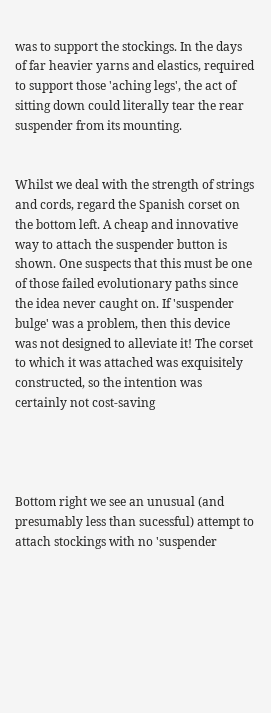was to support the stockings. In the days of far heavier yarns and elastics, required to support those 'aching legs', the act of sitting down could literally tear the rear suspender from its mounting.


Whilst we deal with the strength of strings and cords, regard the Spanish corset on the bottom left. A cheap and innovative way to attach the suspender button is shown. One suspects that this must be one of those failed evolutionary paths since the idea never caught on. If 'suspender bulge' was a problem, then this device was not designed to alleviate it! The corset to which it was attached was exquisitely constructed, so the intention was certainly not cost-saving




Bottom right we see an unusual (and presumably less than sucessful) attempt to attach stockings with no 'suspender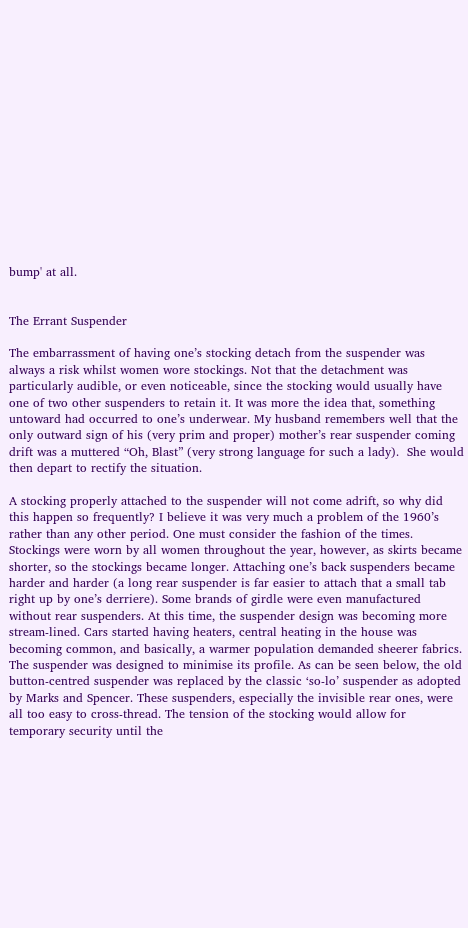bump' at all.


The Errant Suspender

The embarrassment of having one’s stocking detach from the suspender was always a risk whilst women wore stockings. Not that the detachment was particularly audible, or even noticeable, since the stocking would usually have one of two other suspenders to retain it. It was more the idea that, something untoward had occurred to one’s underwear. My husband remembers well that the only outward sign of his (very prim and proper) mother’s rear suspender coming drift was a muttered “Oh, Blast” (very strong language for such a lady).  She would then depart to rectify the situation.

A stocking properly attached to the suspender will not come adrift, so why did this happen so frequently? I believe it was very much a problem of the 1960’s rather than any other period. One must consider the fashion of the times. Stockings were worn by all women throughout the year, however, as skirts became shorter, so the stockings became longer. Attaching one’s back suspenders became harder and harder (a long rear suspender is far easier to attach that a small tab right up by one’s derriere). Some brands of girdle were even manufactured without rear suspenders. At this time, the suspender design was becoming more stream-lined. Cars started having heaters, central heating in the house was becoming common, and basically, a warmer population demanded sheerer fabrics. The suspender was designed to minimise its profile. As can be seen below, the old button-centred suspender was replaced by the classic ‘so-lo’ suspender as adopted by Marks and Spencer. These suspenders, especially the invisible rear ones, were all too easy to cross-thread. The tension of the stocking would allow for temporary security until the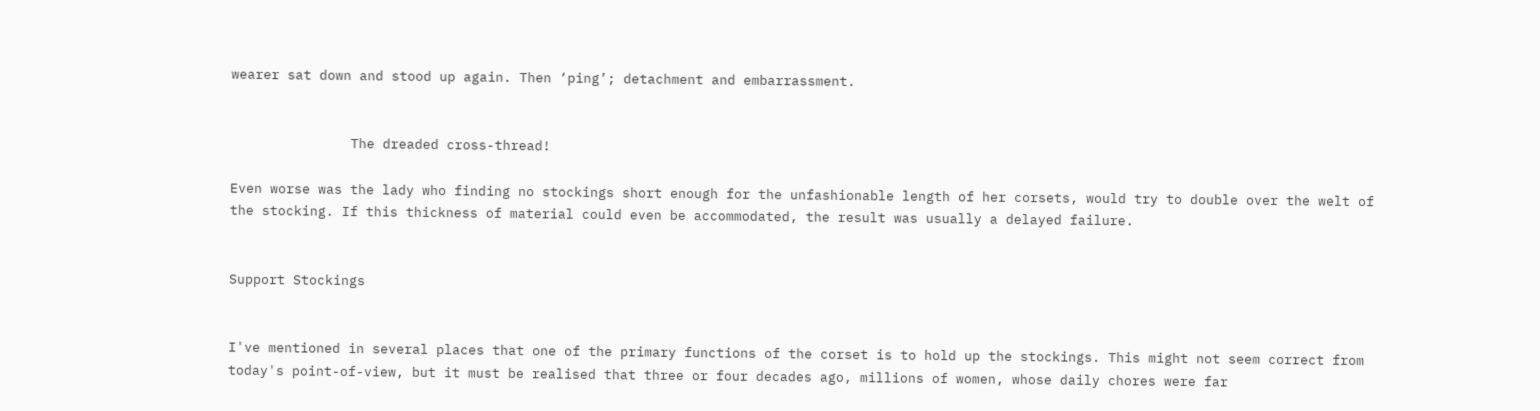wearer sat down and stood up again. Then ‘ping’; detachment and embarrassment.


               The dreaded cross-thread!

Even worse was the lady who finding no stockings short enough for the unfashionable length of her corsets, would try to double over the welt of the stocking. If this thickness of material could even be accommodated, the result was usually a delayed failure.


Support Stockings


I've mentioned in several places that one of the primary functions of the corset is to hold up the stockings. This might not seem correct from today's point-of-view, but it must be realised that three or four decades ago, millions of women, whose daily chores were far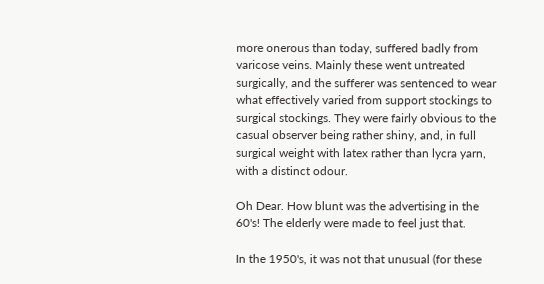more onerous than today, suffered badly from varicose veins. Mainly these went untreated surgically, and the sufferer was sentenced to wear what effectively varied from support stockings to surgical stockings. They were fairly obvious to the casual observer being rather shiny, and, in full surgical weight with latex rather than lycra yarn, with a distinct odour.

Oh Dear. How blunt was the advertising in the 60's! The elderly were made to feel just that.

In the 1950's, it was not that unusual (for these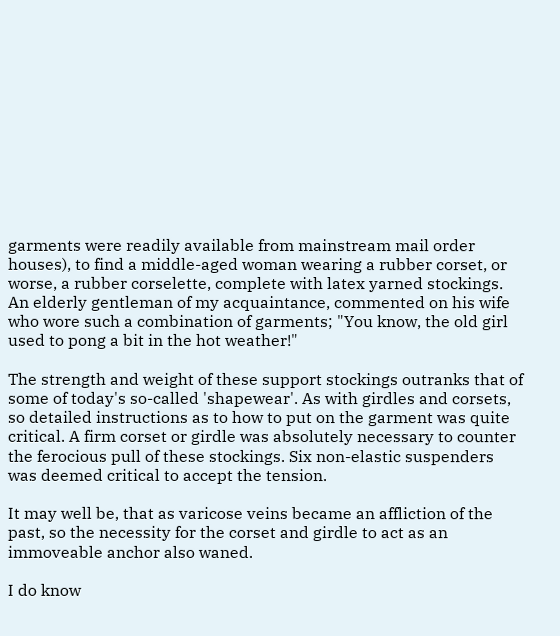garments were readily available from mainstream mail order houses), to find a middle-aged woman wearing a rubber corset, or worse, a rubber corselette, complete with latex yarned stockings. An elderly gentleman of my acquaintance, commented on his wife who wore such a combination of garments; "You know, the old girl used to pong a bit in the hot weather!"

The strength and weight of these support stockings outranks that of some of today's so-called 'shapewear'. As with girdles and corsets, so detailed instructions as to how to put on the garment was quite critical. A firm corset or girdle was absolutely necessary to counter the ferocious pull of these stockings. Six non-elastic suspenders was deemed critical to accept the tension.

It may well be, that as varicose veins became an affliction of the past, so the necessity for the corset and girdle to act as an immoveable anchor also waned.

I do know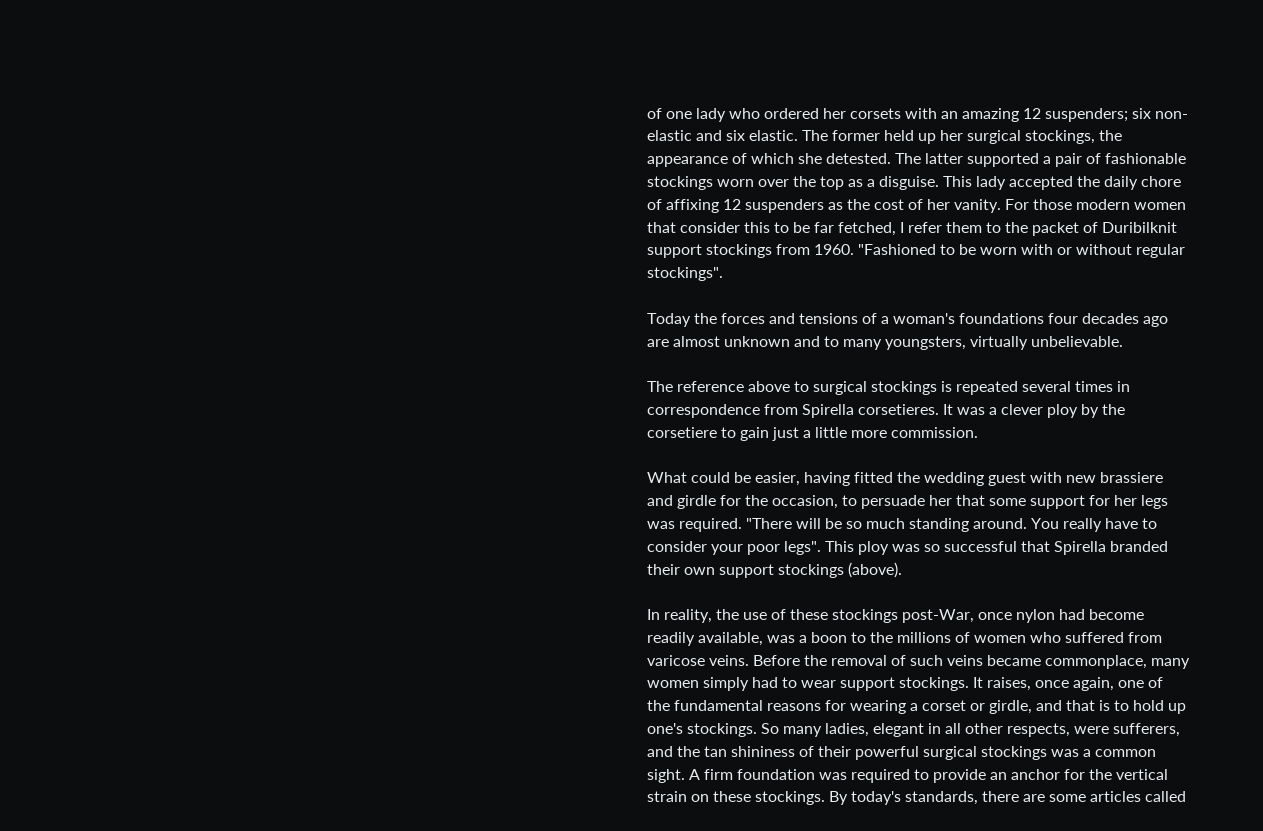of one lady who ordered her corsets with an amazing 12 suspenders; six non-elastic and six elastic. The former held up her surgical stockings, the appearance of which she detested. The latter supported a pair of fashionable stockings worn over the top as a disguise. This lady accepted the daily chore of affixing 12 suspenders as the cost of her vanity. For those modern women that consider this to be far fetched, I refer them to the packet of Duribilknit support stockings from 1960. "Fashioned to be worn with or without regular stockings".

Today the forces and tensions of a woman's foundations four decades ago are almost unknown and to many youngsters, virtually unbelievable.

The reference above to surgical stockings is repeated several times in correspondence from Spirella corsetieres. It was a clever ploy by the corsetiere to gain just a little more commission.

What could be easier, having fitted the wedding guest with new brassiere and girdle for the occasion, to persuade her that some support for her legs was required. "There will be so much standing around. You really have to consider your poor legs". This ploy was so successful that Spirella branded their own support stockings (above).

In reality, the use of these stockings post-War, once nylon had become readily available, was a boon to the millions of women who suffered from varicose veins. Before the removal of such veins became commonplace, many women simply had to wear support stockings. It raises, once again, one of the fundamental reasons for wearing a corset or girdle, and that is to hold up one's stockings. So many ladies, elegant in all other respects, were sufferers, and the tan shininess of their powerful surgical stockings was a common sight. A firm foundation was required to provide an anchor for the vertical strain on these stockings. By today's standards, there are some articles called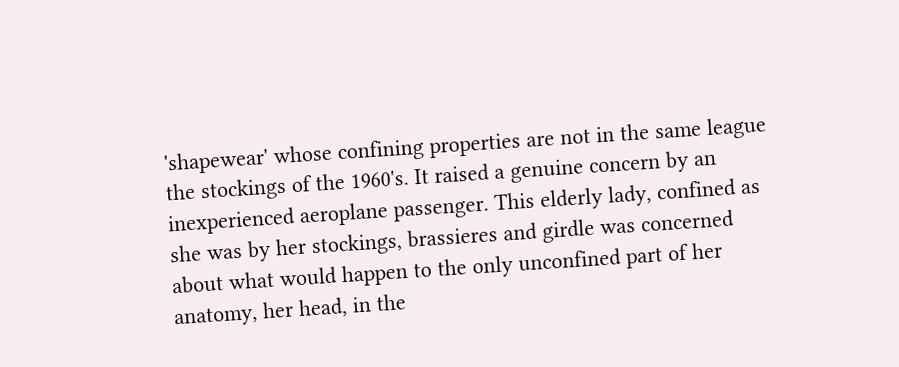'shapewear' whose confining properties are not in the same league the stockings of the 1960's. It raised a genuine concern by an inexperienced aeroplane passenger. This elderly lady, confined as she was by her stockings, brassieres and girdle was concerned about what would happen to the only unconfined part of her anatomy, her head, in the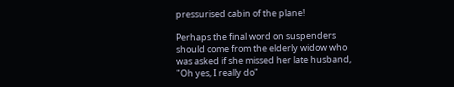pressurised cabin of the plane!

Perhaps the final word on suspenders should come from the elderly widow who was asked if she missed her late husband, "Oh yes, I really do"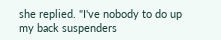she replied. "I've nobody to do up my back suspenders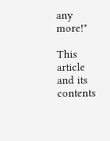any more!"

This article and its contents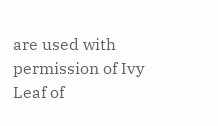are used with permission of Ivy Leaf of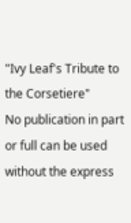"Ivy Leaf's Tribute to the Corsetiere"
No publication in part or full can be used without the express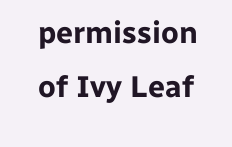permission of Ivy Leaf